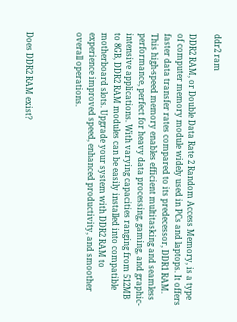ddr2 ram

DDR2 RAM, or Double Data Rate 2 Random Access Memory, is a type of computer memory module widely used in PCs and laptops. It offers faster data transfer rates compared to its predecessor, DDR1 RAM. This high-speed memory enables efficient multitasking and seamless performance, perfect for heavy data processing, gaming, and graphic-intensive applications. With varying capacities ranging from 512MB to 8GB, DDR2 RAM modules can be easily installed into compatible motherboard slots. Upgrade your system with DDR2 RAM to experience improved speed, enhanced productivity, and smoother overall operations.



Does DDR2 RAM exist?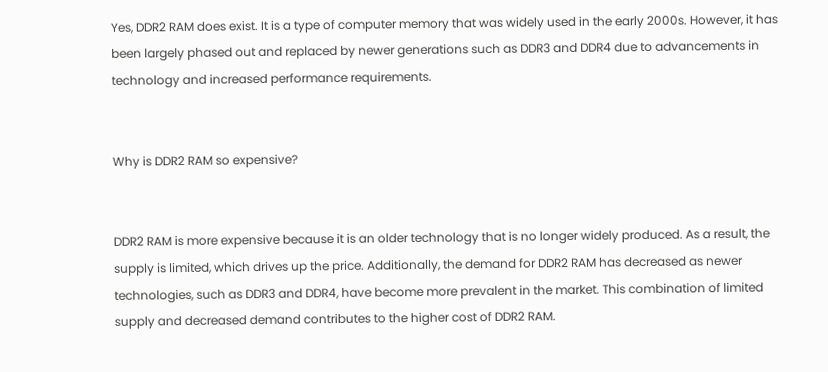Yes, DDR2 RAM does exist. It is a type of computer memory that was widely used in the early 2000s. However, it has been largely phased out and replaced by newer generations such as DDR3 and DDR4 due to advancements in technology and increased performance requirements.


Why is DDR2 RAM so expensive?


DDR2 RAM is more expensive because it is an older technology that is no longer widely produced. As a result, the supply is limited, which drives up the price. Additionally, the demand for DDR2 RAM has decreased as newer technologies, such as DDR3 and DDR4, have become more prevalent in the market. This combination of limited supply and decreased demand contributes to the higher cost of DDR2 RAM.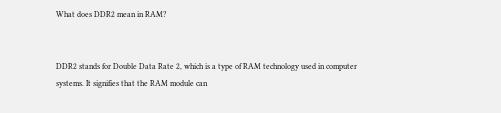What does DDR2 mean in RAM?


DDR2 stands for Double Data Rate 2, which is a type of RAM technology used in computer systems. It signifies that the RAM module can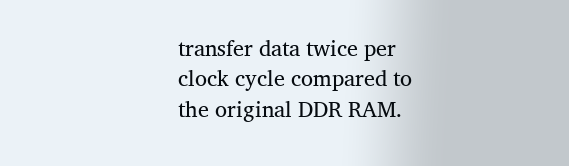transfer data twice per clock cycle compared to the original DDR RAM.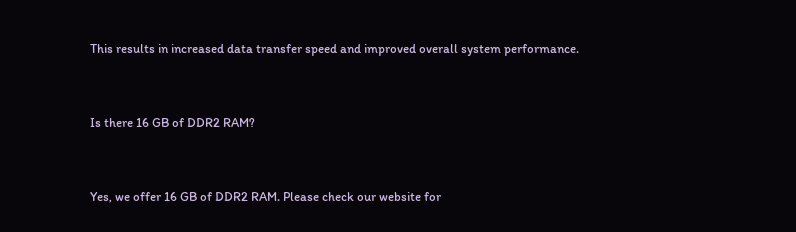This results in increased data transfer speed and improved overall system performance.


Is there 16 GB of DDR2 RAM?


Yes, we offer 16 GB of DDR2 RAM. Please check our website for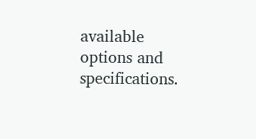available options and specifications.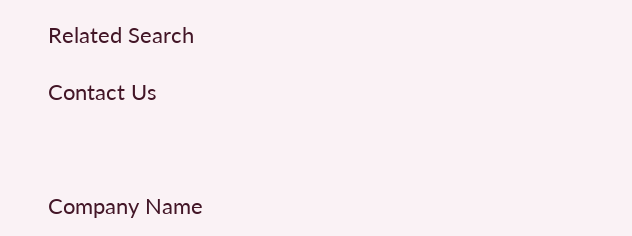Related Search

Contact Us



Company Name